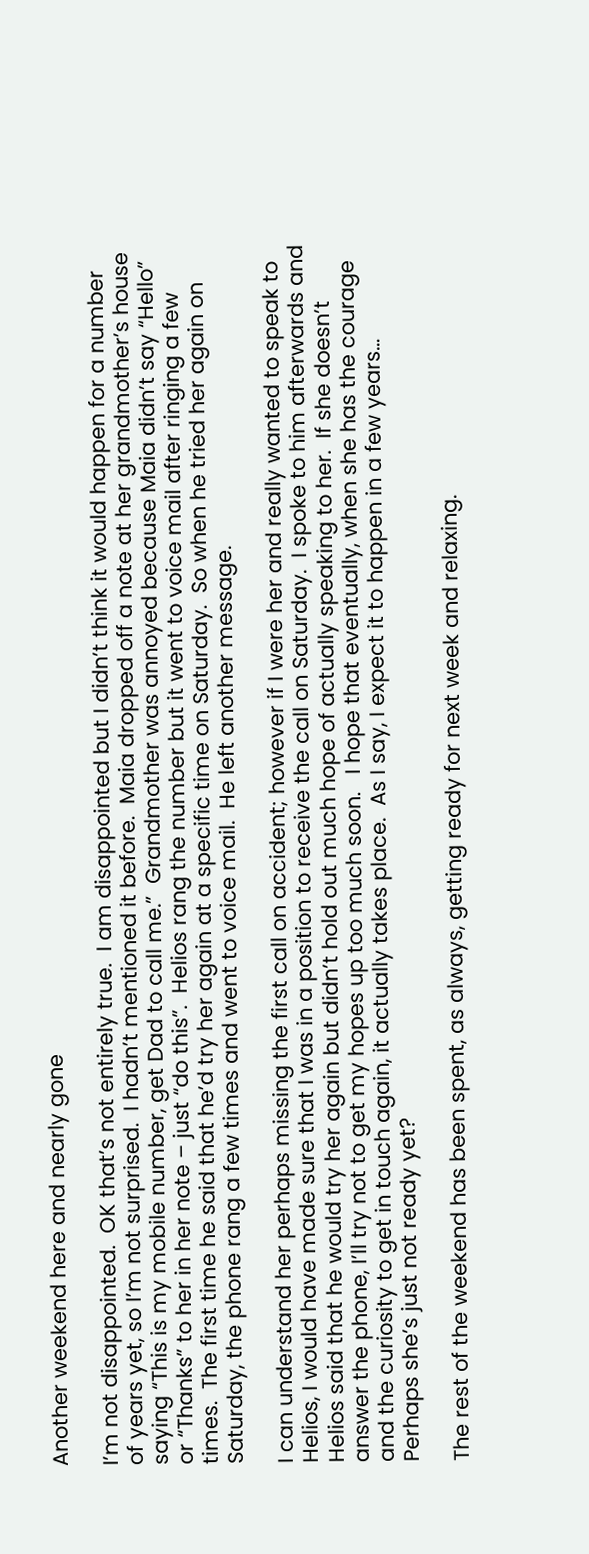Another weekend here and nearly gone

I’m not disappointed.  OK that’s not entirely true.  I am disappointed but I didn’t think it would happen for a number of years yet, so I’m not surprised.  I hadn’t mentioned it before.  Maia dropped off a note at her grandmother’s house saying “This is my mobile number, get Dad to call me.”  Grandmother was annoyed because Maia didn’t say “Hello” or “Thanks” to her in her note – just “do this”.  Helios rang the number but it went to voice mail after ringing a few times.  The first time he said that he’d try her again at a specific time on Saturday.  So when he tried her again on Saturday, the phone rang a few times and went to voice mail.  He left another message.

I can understand her perhaps missing the first call on accident; however if I were her and really wanted to speak to Helios, I would have made sure that I was in a position to receive the call on Saturday.  I spoke to him afterwards and Helios said that he would try her again but didn’t hold out much hope of actually speaking to her.  If she doesn’t answer the phone, I’ll try not to get my hopes up too much soon.   I hope that eventually, when she has the courage and the curiosity to get in touch again, it actually takes place.  As I say, I expect it to happen in a few years…  Perhaps she’s just not ready yet?

The rest of the weekend has been spent, as always, getting ready for next week and relaxing.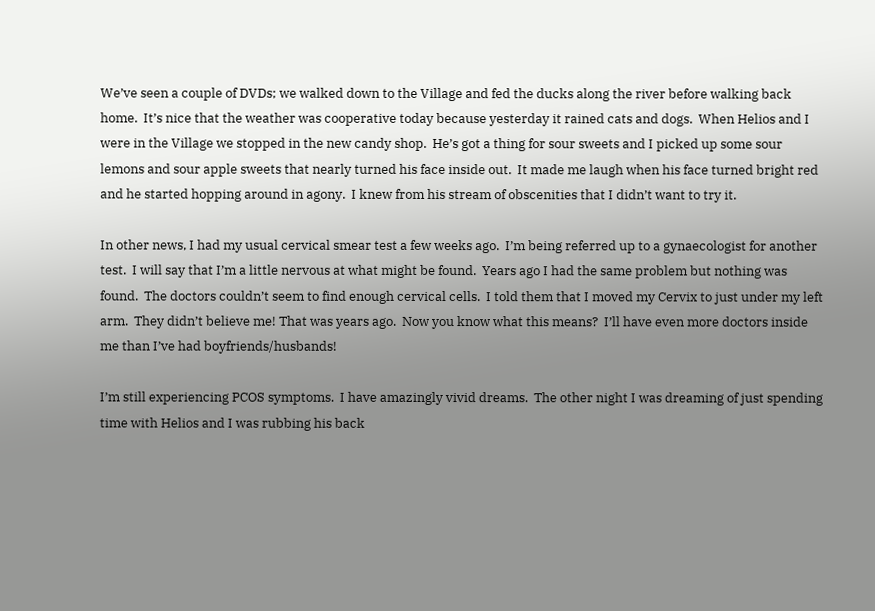We’ve seen a couple of DVDs; we walked down to the Village and fed the ducks along the river before walking back home.  It’s nice that the weather was cooperative today because yesterday it rained cats and dogs.  When Helios and I were in the Village we stopped in the new candy shop.  He’s got a thing for sour sweets and I picked up some sour lemons and sour apple sweets that nearly turned his face inside out.  It made me laugh when his face turned bright red and he started hopping around in agony.  I knew from his stream of obscenities that I didn’t want to try it.

In other news, I had my usual cervical smear test a few weeks ago.  I’m being referred up to a gynaecologist for another test.  I will say that I’m a little nervous at what might be found.  Years ago I had the same problem but nothing was found.  The doctors couldn’t seem to find enough cervical cells.  I told them that I moved my Cervix to just under my left arm.  They didn’t believe me! That was years ago.  Now you know what this means?  I’ll have even more doctors inside me than I’ve had boyfriends/husbands!

I’m still experiencing PCOS symptoms.  I have amazingly vivid dreams.  The other night I was dreaming of just spending time with Helios and I was rubbing his back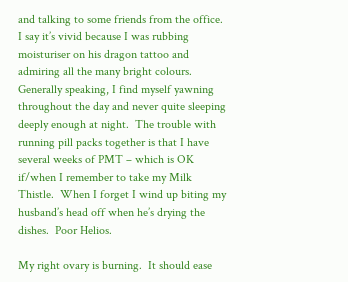and talking to some friends from the office.  I say it’s vivid because I was rubbing moisturiser on his dragon tattoo and admiring all the many bright colours.  Generally speaking, I find myself yawning throughout the day and never quite sleeping deeply enough at night.  The trouble with running pill packs together is that I have several weeks of PMT – which is OK if/when I remember to take my Milk Thistle.  When I forget I wind up biting my husband’s head off when he’s drying the dishes.  Poor Helios.

My right ovary is burning.  It should ease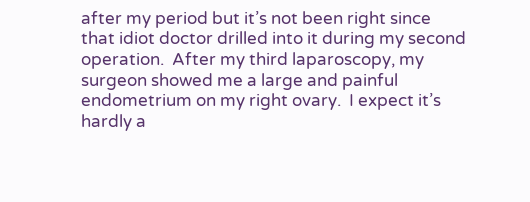after my period but it’s not been right since that idiot doctor drilled into it during my second operation.  After my third laparoscopy, my surgeon showed me a large and painful endometrium on my right ovary.  I expect it’s hardly a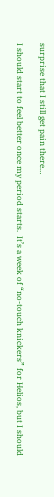surprise that I still get pain there…

I should start to feel better once my period starts.  It’s a week of “no-touch knickers” for Helios, but I should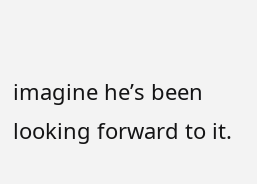imagine he’s been looking forward to it.